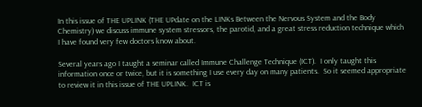In this issue of THE UPLINK (THE UPdate on the LINKs Between the Nervous System and the Body Chemistry) we discuss immune system stressors, the parotid, and a great stress reduction technique which I have found very few doctors know about.

Several years ago I taught a seminar called Immune Challenge Technique (ICT).  I only taught this information once or twice, but it is something I use every day on many patients.  So it seemed appropriate to review it in this issue of THE UPLINK.  ICT is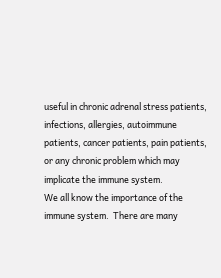useful in chronic adrenal stress patients, infections, allergies, autoimmune patients, cancer patients, pain patients, or any chronic problem which may implicate the immune system.
We all know the importance of the immune system.  There are many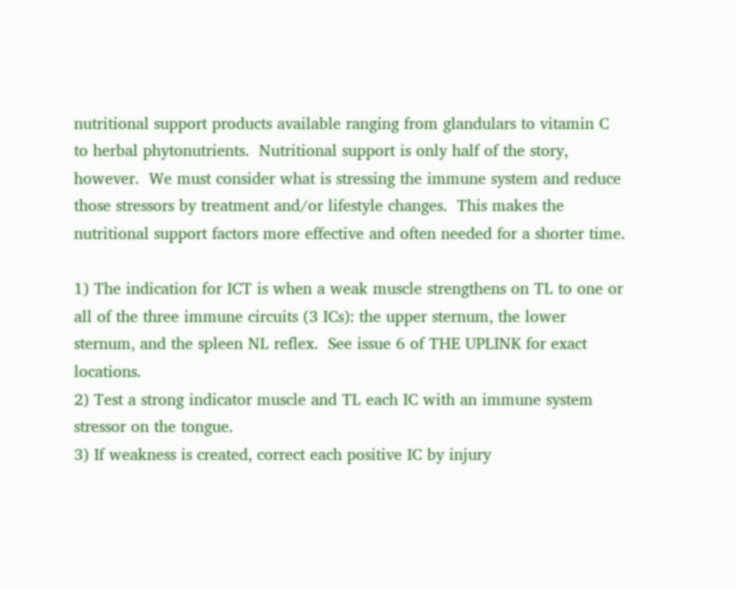nutritional support products available ranging from glandulars to vitamin C to herbal phytonutrients.  Nutritional support is only half of the story, however.  We must consider what is stressing the immune system and reduce those stressors by treatment and/or lifestyle changes.  This makes the nutritional support factors more effective and often needed for a shorter time.

1) The indication for ICT is when a weak muscle strengthens on TL to one or all of the three immune circuits (3 ICs): the upper sternum, the lower sternum, and the spleen NL reflex.  See issue 6 of THE UPLINK for exact locations.
2) Test a strong indicator muscle and TL each IC with an immune system stressor on the tongue.
3) If weakness is created, correct each positive IC by injury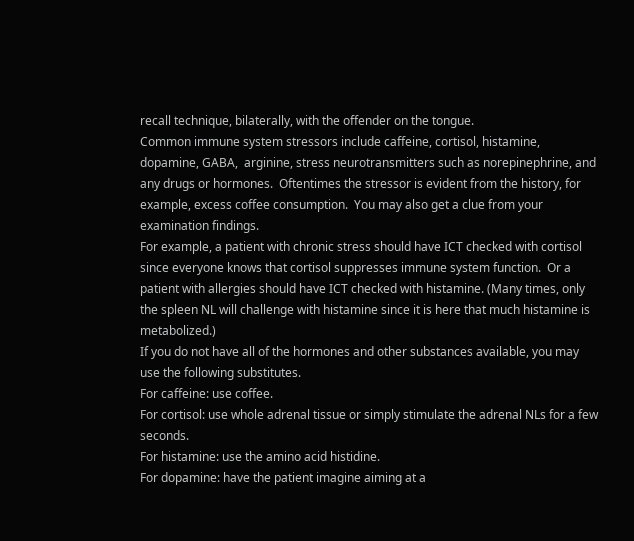recall technique, bilaterally, with the offender on the tongue.
Common immune system stressors include caffeine, cortisol, histamine, dopamine, GABA,  arginine, stress neurotransmitters such as norepinephrine, and any drugs or hormones.  Oftentimes the stressor is evident from the history, for example, excess coffee consumption.  You may also get a clue from your examination findings.
For example, a patient with chronic stress should have ICT checked with cortisol since everyone knows that cortisol suppresses immune system function.  Or a patient with allergies should have ICT checked with histamine. (Many times, only the spleen NL will challenge with histamine since it is here that much histamine is metabolized.)
If you do not have all of the hormones and other substances available, you may use the following substitutes.
For caffeine: use coffee.
For cortisol: use whole adrenal tissue or simply stimulate the adrenal NLs for a few seconds.
For histamine: use the amino acid histidine.
For dopamine: have the patient imagine aiming at a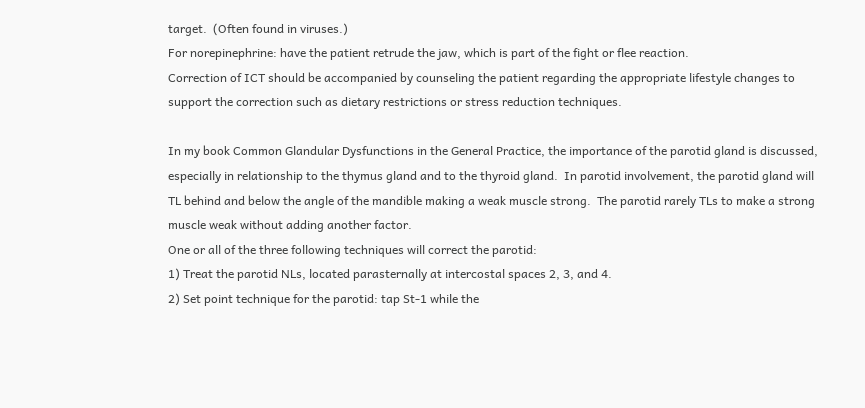target.  (Often found in viruses.)
For norepinephrine: have the patient retrude the jaw, which is part of the fight or flee reaction.
Correction of ICT should be accompanied by counseling the patient regarding the appropriate lifestyle changes to support the correction such as dietary restrictions or stress reduction techniques.

In my book Common Glandular Dysfunctions in the General Practice, the importance of the parotid gland is discussed, especially in relationship to the thymus gland and to the thyroid gland.  In parotid involvement, the parotid gland will TL behind and below the angle of the mandible making a weak muscle strong.  The parotid rarely TLs to make a strong muscle weak without adding another factor.
One or all of the three following techniques will correct the parotid:
1) Treat the parotid NLs, located parasternally at intercostal spaces 2, 3, and 4.
2) Set point technique for the parotid: tap St-1 while the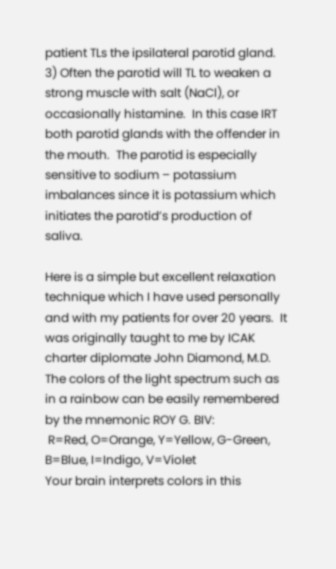patient TLs the ipsilateral parotid gland.
3) Often the parotid will TL to weaken a strong muscle with salt (NaCl), or occasionally histamine.  In this case IRT both parotid glands with the offender in the mouth.  The parotid is especially sensitive to sodium – potassium imbalances since it is potassium which initiates the parotid’s production of saliva.

Here is a simple but excellent relaxation technique which I have used personally and with my patients for over 20 years.  It was originally taught to me by ICAK charter diplomate John Diamond, M.D.  The colors of the light spectrum such as in a rainbow can be easily remembered by the mnemonic ROY G. BIV:
 R=Red, O=Orange, Y=Yellow, G-Green, B=Blue, I=Indigo, V=Violet
Your brain interprets colors in this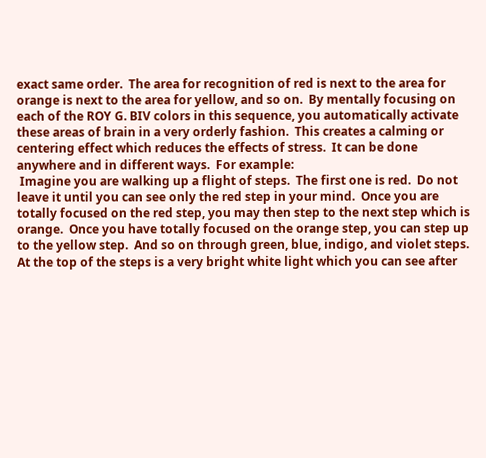exact same order.  The area for recognition of red is next to the area for orange is next to the area for yellow, and so on.  By mentally focusing on each of the ROY G. BIV colors in this sequence, you automatically activate these areas of brain in a very orderly fashion.  This creates a calming or centering effect which reduces the effects of stress.  It can be done anywhere and in different ways.  For example:
 Imagine you are walking up a flight of steps.  The first one is red.  Do not leave it until you can see only the red step in your mind.  Once you are totally focused on the red step, you may then step to the next step which is orange.  Once you have totally focused on the orange step, you can step up to the yellow step.  And so on through green, blue, indigo, and violet steps.  At the top of the steps is a very bright white light which you can see after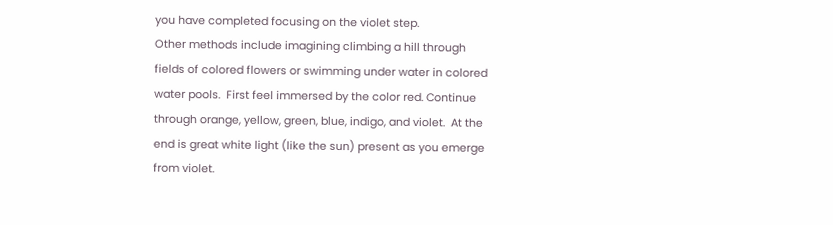you have completed focusing on the violet step.
Other methods include imagining climbing a hill through fields of colored flowers or swimming under water in colored water pools.  First feel immersed by the color red. Continue through orange, yellow, green, blue, indigo, and violet.  At the end is great white light (like the sun) present as you emerge from violet.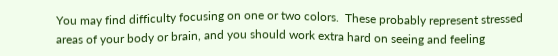You may find difficulty focusing on one or two colors.  These probably represent stressed areas of your body or brain, and you should work extra hard on seeing and feeling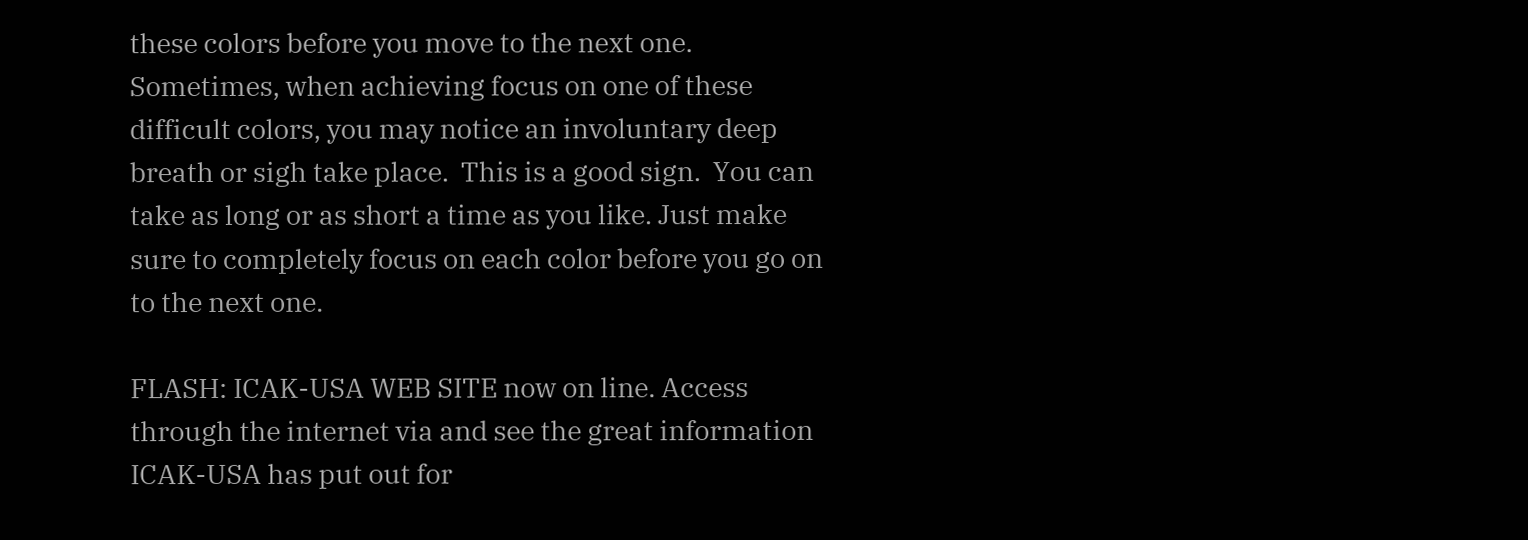these colors before you move to the next one.  Sometimes, when achieving focus on one of these difficult colors, you may notice an involuntary deep breath or sigh take place.  This is a good sign.  You can take as long or as short a time as you like. Just make sure to completely focus on each color before you go on to the next one.

FLASH: ICAK-USA WEB SITE now on line. Access through the internet via and see the great information ICAK-USA has put out for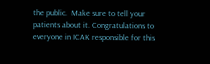the public.  Make sure to tell your patients about it. Congratulations to everyone in ICAK responsible for this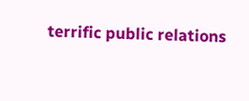terrific public relations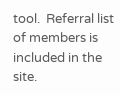tool.  Referral list of members is included in the site.